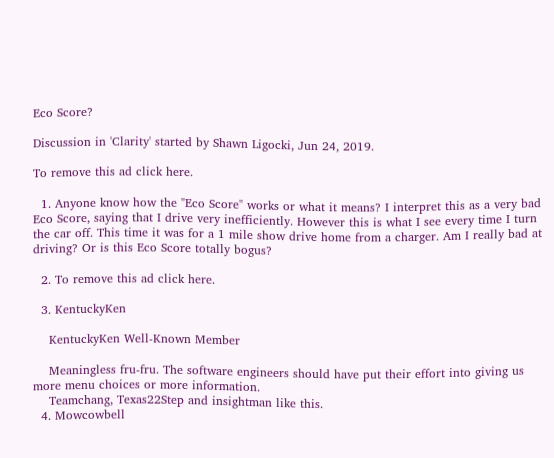Eco Score?

Discussion in 'Clarity' started by Shawn Ligocki, Jun 24, 2019.

To remove this ad click here.

  1. Anyone know how the "Eco Score" works or what it means? I interpret this as a very bad Eco Score, saying that I drive very inefficiently. However this is what I see every time I turn the car off. This time it was for a 1 mile show drive home from a charger. Am I really bad at driving? Or is this Eco Score totally bogus?

  2. To remove this ad click here.

  3. KentuckyKen

    KentuckyKen Well-Known Member

    Meaningless fru-fru. The software engineers should have put their effort into giving us more menu choices or more information.
    Teamchang, Texas22Step and insightman like this.
  4. Mowcowbell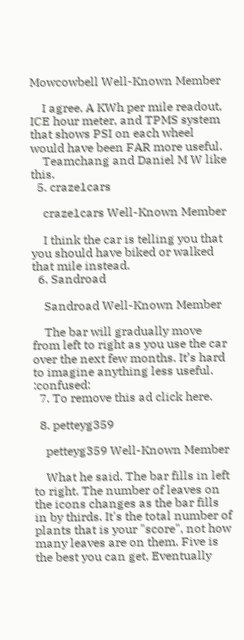Mowcowbell Well-Known Member

    I agree. A KWh per mile readout, ICE hour meter, and TPMS system that shows PSI on each wheel would have been FAR more useful.
    Teamchang and Daniel M W like this.
  5. craze1cars

    craze1cars Well-Known Member

    I think the car is telling you that you should have biked or walked that mile instead.
  6. Sandroad

    Sandroad Well-Known Member

    The bar will gradually move from left to right as you use the car over the next few months. It’s hard to imagine anything less useful. :confused:
  7. To remove this ad click here.

  8. petteyg359

    petteyg359 Well-Known Member

    What he said. The bar fills in left to right. The number of leaves on the icons changes as the bar fills in by thirds. It's the total number of plants that is your "score", not how many leaves are on them. Five is the best you can get. Eventually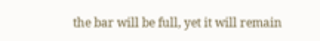the bar will be full, yet it will remain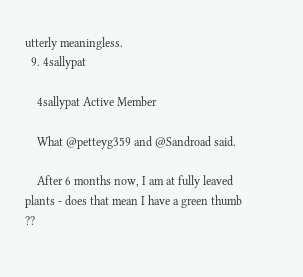utterly meaningless.
  9. 4sallypat

    4sallypat Active Member

    What @petteyg359 and @Sandroad said.

    After 6 months now, I am at fully leaved plants - does that mean I have a green thumb ??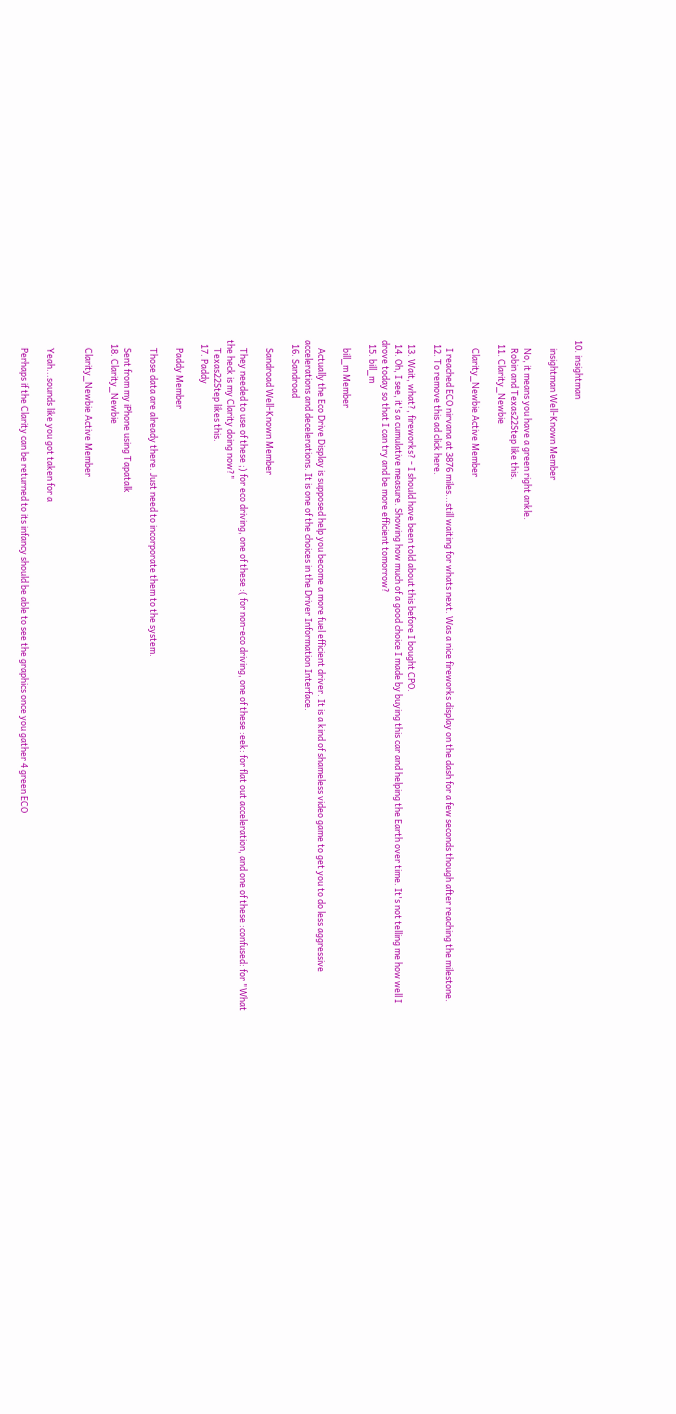10. insightman

    insightman Well-Known Member

    No, it means you have a green right ankle.
    Robin and Texas22Step like this.
  11. Clarity_Newbie

    Clarity_Newbie Active Member

    I reached ECO nirvana at 3876 miles...still waiting for whats next. Was a nice fireworks display on the dash for a few seconds though after reaching the milestone.
  12. To remove this ad click here.

  13. Wait, what?, fireworks? - I should have been told about this before I bought CPO.
  14. Oh, I see, it's a cumulative measure. Showing how much of a good choice I made by buying this car and helping the Earth over time. It's not telling me how well I drove today so that I can try and be more efficient tomorrow?
  15. bill_m

    bill_m Member

    Actually the Eco Drive Display is supposed help you become a more fuel efficient driver. It is a kind of shameless video game to get you to do less aggressive accelerations and decelerations. It is one of the choices in the Driver Information Interface.
  16. Sandroad

    Sandroad Well-Known Member

    They needed to use of these ;) for eco driving, one of these :( for non-eco driving, one of these :eek: for flat out acceleration, and one of these :confused: for "What the heck is my Clarity doing now?"
    Texas22Step likes this.
  17. Paddy

    Paddy Member

    Those data are already there. Just need to incorporate them to the system.

    Sent from my iPhone using Tapatalk
  18. Clarity_Newbie

    Clarity_Newbie Active Member


    Yeah...sounds like you got taken for a

    Perhaps if the Clarity can be returned to its infancy should be able to see the graphics once you gather 4 green ECO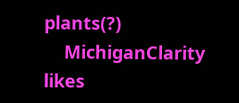plants(?)
    MichiganClarity likes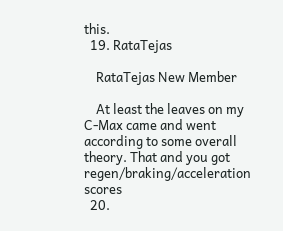this.
  19. RataTejas

    RataTejas New Member

    At least the leaves on my C-Max came and went according to some overall theory. That and you got regen/braking/acceleration scores
  20.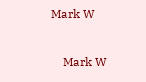Mark W

    Mark W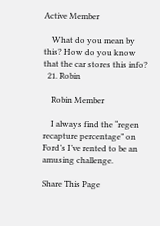Active Member

    What do you mean by this? How do you know that the car stores this info?
  21. Robin

    Robin Member

    I always find the “regen recapture percentage” on Ford’s I’ve rented to be an amusing challenge.

Share This Page